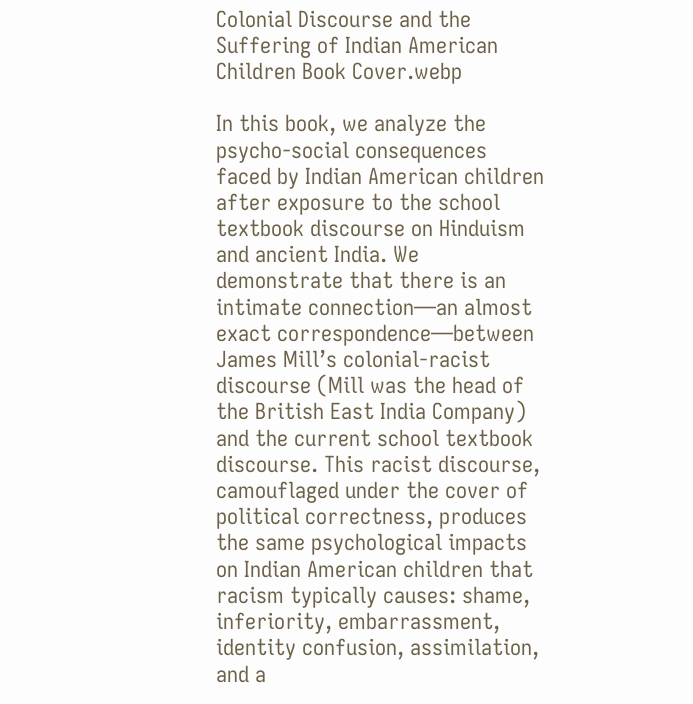Colonial Discourse and the Suffering of Indian American Children Book Cover.webp

In this book, we analyze the psycho-social consequences faced by Indian American children after exposure to the school textbook discourse on Hinduism and ancient India. We demonstrate that there is an intimate connection—an almost exact correspondence—between James Mill’s colonial-racist discourse (Mill was the head of the British East India Company) and the current school textbook discourse. This racist discourse, camouflaged under the cover of political correctness, produces the same psychological impacts on Indian American children that racism typically causes: shame, inferiority, embarrassment, identity confusion, assimilation, and a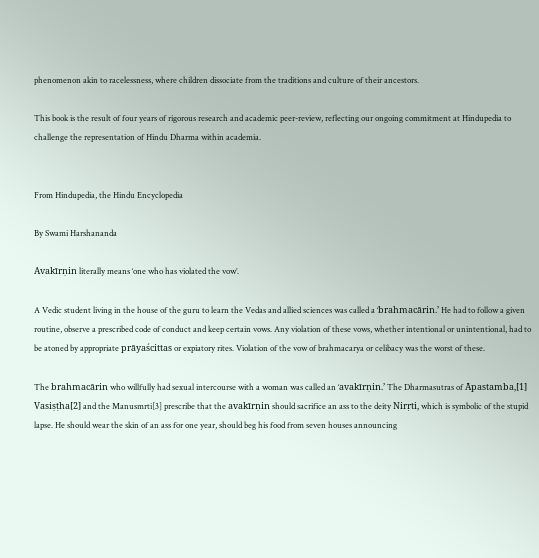phenomenon akin to racelessness, where children dissociate from the traditions and culture of their ancestors.

This book is the result of four years of rigorous research and academic peer-review, reflecting our ongoing commitment at Hindupedia to challenge the representation of Hindu Dharma within academia.


From Hindupedia, the Hindu Encyclopedia

By Swami Harshananda

Avakīrṇin literally means ‘one who has violated the vow’.

A Vedic student living in the house of the guru to learn the Vedas and allied sciences was called a ‘brahmacārin.’ He had to follow a given routine, observe a prescribed code of conduct and keep certain vows. Any violation of these vows, whether intentional or unintentional, had to be atoned by appropriate prāyaścittas or expiatory rites. Violation of the vow of brahmacarya or celibacy was the worst of these.

The brahmacārin who willfully had sexual intercourse with a woman was called an ‘avakīrṇin.’ The Dharmasutras of Āpastamba,[1] Vasiṣṭha[2] and the Manusmrti[3] prescribe that the avakīrṇin should sacrifice an ass to the deity Nirṛti, which is symbolic of the stupid lapse. He should wear the skin of an ass for one year, should beg his food from seven houses announcing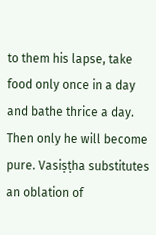to them his lapse, take food only once in a day and bathe thrice a day. Then only he will become pure. Vasiṣṭha substitutes an oblation of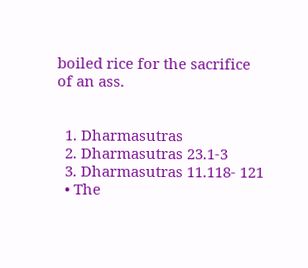boiled rice for the sacrifice of an ass.


  1. Dharmasutras
  2. Dharmasutras 23.1-3
  3. Dharmasutras 11.118- 121
  • The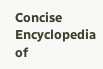Concise Encyclopedia of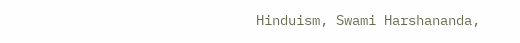Hinduism, Swami Harshananda,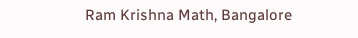Ram Krishna Math, Bangalore